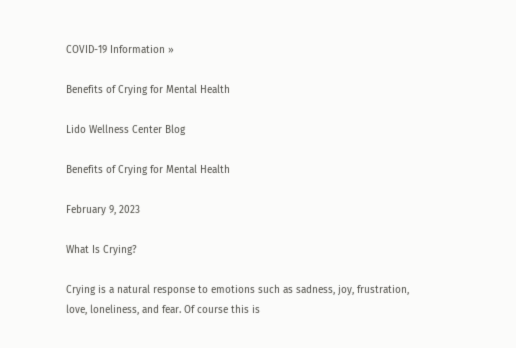COVID-19 Information »

Benefits of Crying for Mental Health

Lido Wellness Center Blog

Benefits of Crying for Mental Health

February 9, 2023

What Is Crying?

Crying is a natural response to emotions such as sadness, joy, frustration, love, loneliness, and fear. Of course this is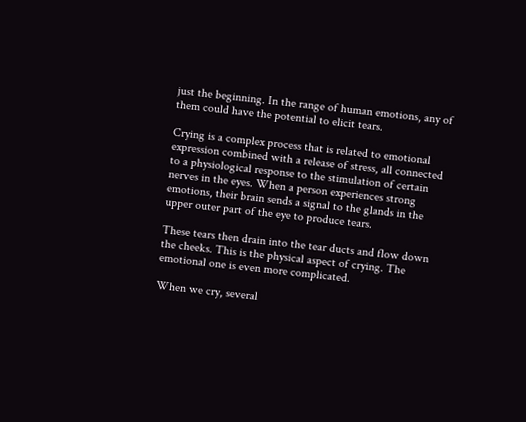just the beginning. In the range of human emotions, any of them could have the potential to elicit tears.

Crying is a complex process that is related to emotional expression combined with a release of stress, all connected to a physiological response to the stimulation of certain nerves in the eyes. When a person experiences strong emotions, their brain sends a signal to the glands in the upper outer part of the eye to produce tears.

These tears then drain into the tear ducts and flow down the cheeks. This is the physical aspect of crying. The emotional one is even more complicated.

When we cry, several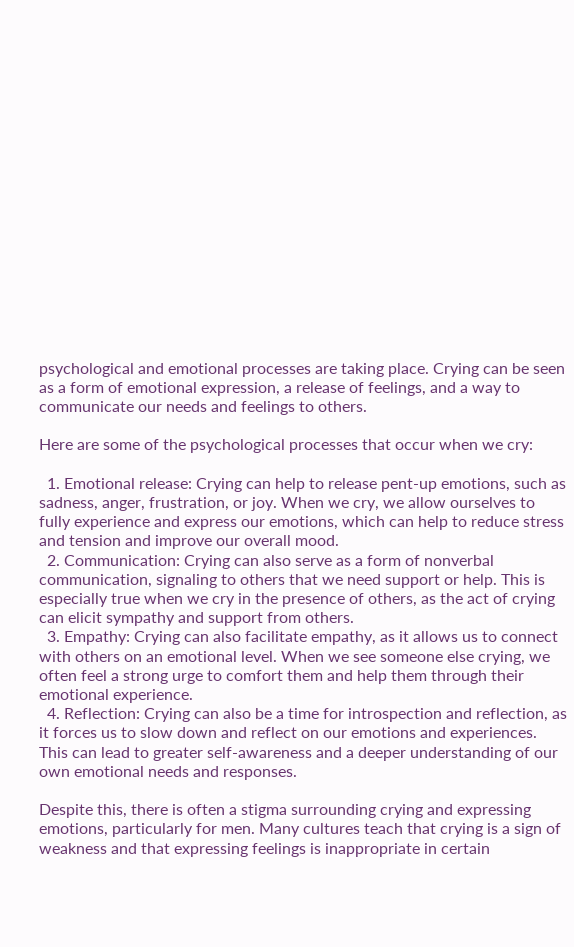psychological and emotional processes are taking place. Crying can be seen as a form of emotional expression, a release of feelings, and a way to communicate our needs and feelings to others.

Here are some of the psychological processes that occur when we cry:

  1. Emotional release: Crying can help to release pent-up emotions, such as sadness, anger, frustration, or joy. When we cry, we allow ourselves to fully experience and express our emotions, which can help to reduce stress and tension and improve our overall mood.
  2. Communication: Crying can also serve as a form of nonverbal communication, signaling to others that we need support or help. This is especially true when we cry in the presence of others, as the act of crying can elicit sympathy and support from others.
  3. Empathy: Crying can also facilitate empathy, as it allows us to connect with others on an emotional level. When we see someone else crying, we often feel a strong urge to comfort them and help them through their emotional experience.
  4. Reflection: Crying can also be a time for introspection and reflection, as it forces us to slow down and reflect on our emotions and experiences. This can lead to greater self-awareness and a deeper understanding of our own emotional needs and responses.

Despite this, there is often a stigma surrounding crying and expressing emotions, particularly for men. Many cultures teach that crying is a sign of weakness and that expressing feelings is inappropriate in certain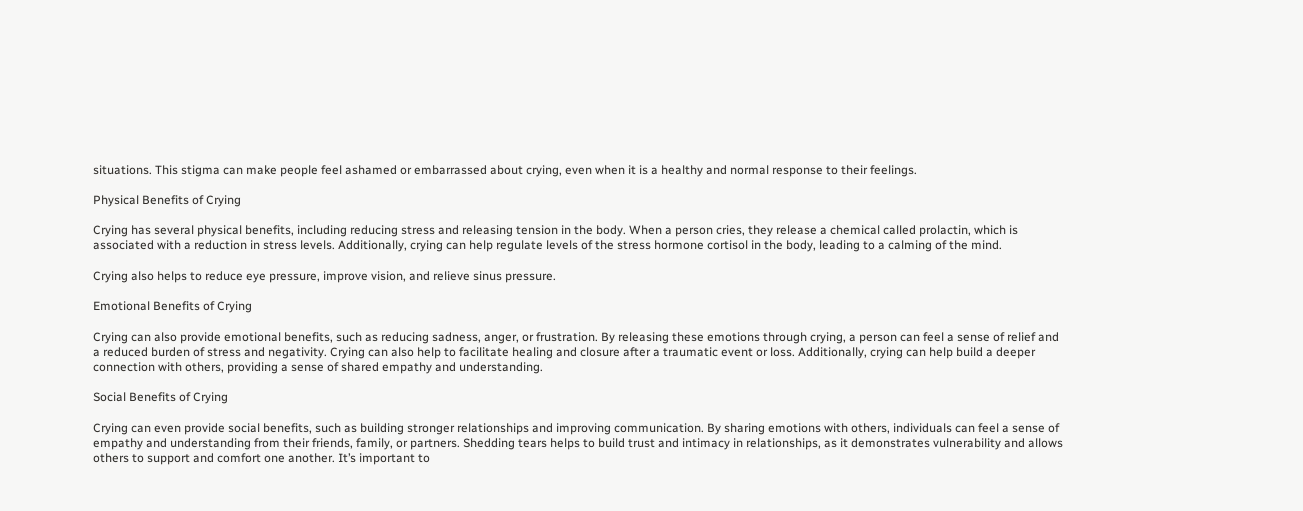situations. This stigma can make people feel ashamed or embarrassed about crying, even when it is a healthy and normal response to their feelings.

Physical Benefits of Crying

Crying has several physical benefits, including reducing stress and releasing tension in the body. When a person cries, they release a chemical called prolactin, which is associated with a reduction in stress levels. Additionally, crying can help regulate levels of the stress hormone cortisol in the body, leading to a calming of the mind.

Crying also helps to reduce eye pressure, improve vision, and relieve sinus pressure.

Emotional Benefits of Crying

Crying can also provide emotional benefits, such as reducing sadness, anger, or frustration. By releasing these emotions through crying, a person can feel a sense of relief and a reduced burden of stress and negativity. Crying can also help to facilitate healing and closure after a traumatic event or loss. Additionally, crying can help build a deeper connection with others, providing a sense of shared empathy and understanding.

Social Benefits of Crying

Crying can even provide social benefits, such as building stronger relationships and improving communication. By sharing emotions with others, individuals can feel a sense of empathy and understanding from their friends, family, or partners. Shedding tears helps to build trust and intimacy in relationships, as it demonstrates vulnerability and allows others to support and comfort one another. It’s important to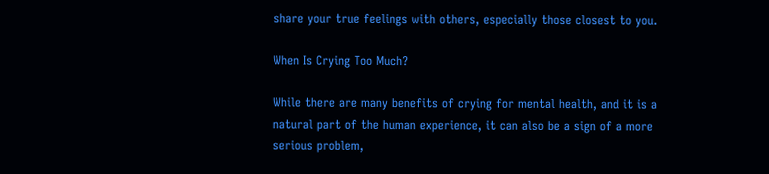share your true feelings with others, especially those closest to you.

When Is Crying Too Much?

While there are many benefits of crying for mental health, and it is a natural part of the human experience, it can also be a sign of a more serious problem,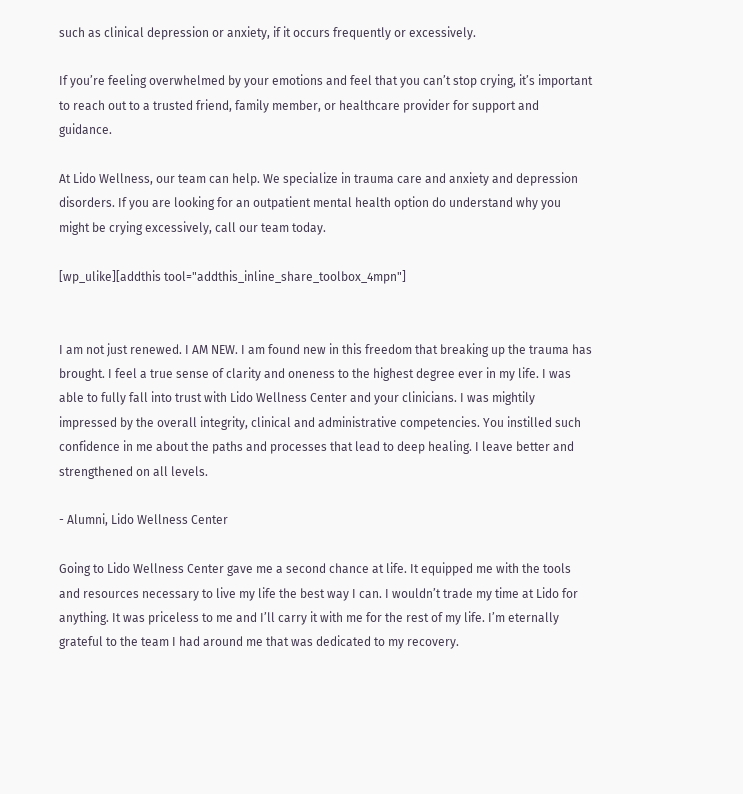such as clinical depression or anxiety, if it occurs frequently or excessively.

If you’re feeling overwhelmed by your emotions and feel that you can’t stop crying, it’s important to reach out to a trusted friend, family member, or healthcare provider for support and guidance.

At Lido Wellness, our team can help. We specialize in trauma care and anxiety and depression disorders. If you are looking for an outpatient mental health option do understand why you might be crying excessively, call our team today.

[wp_ulike][addthis tool="addthis_inline_share_toolbox_4mpn"]


I am not just renewed. I AM NEW. I am found new in this freedom that breaking up the trauma has brought. I feel a true sense of clarity and oneness to the highest degree ever in my life. I was able to fully fall into trust with Lido Wellness Center and your clinicians. I was mightily impressed by the overall integrity, clinical and administrative competencies. You instilled such confidence in me about the paths and processes that lead to deep healing. I leave better and strengthened on all levels.

- Alumni, Lido Wellness Center

Going to Lido Wellness Center gave me a second chance at life. It equipped me with the tools and resources necessary to live my life the best way I can. I wouldn’t trade my time at Lido for anything. It was priceless to me and I’ll carry it with me for the rest of my life. I’m eternally grateful to the team I had around me that was dedicated to my recovery.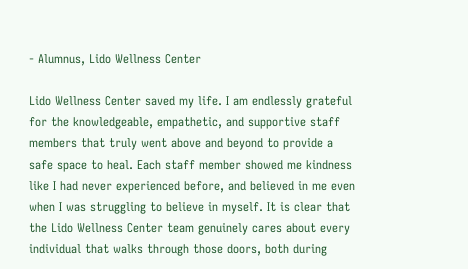- Alumnus, Lido Wellness Center

Lido Wellness Center saved my life. I am endlessly grateful for the knowledgeable, empathetic, and supportive staff members that truly went above and beyond to provide a safe space to heal. Each staff member showed me kindness like I had never experienced before, and believed in me even when I was struggling to believe in myself. It is clear that the Lido Wellness Center team genuinely cares about every individual that walks through those doors, both during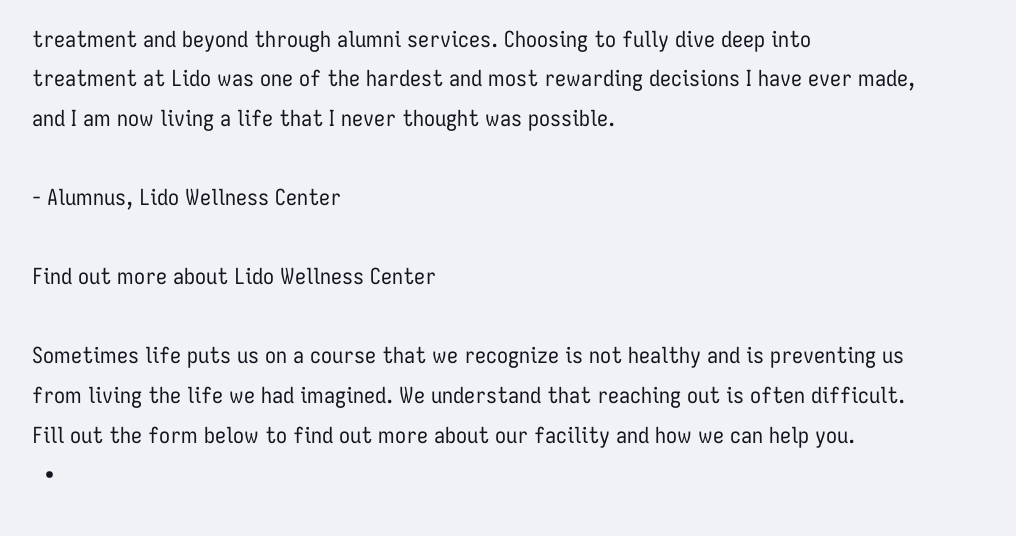treatment and beyond through alumni services. Choosing to fully dive deep into treatment at Lido was one of the hardest and most rewarding decisions I have ever made, and I am now living a life that I never thought was possible.

- Alumnus, Lido Wellness Center

Find out more about Lido Wellness Center

Sometimes life puts us on a course that we recognize is not healthy and is preventing us from living the life we had imagined. We understand that reaching out is often difficult. Fill out the form below to find out more about our facility and how we can help you.
  •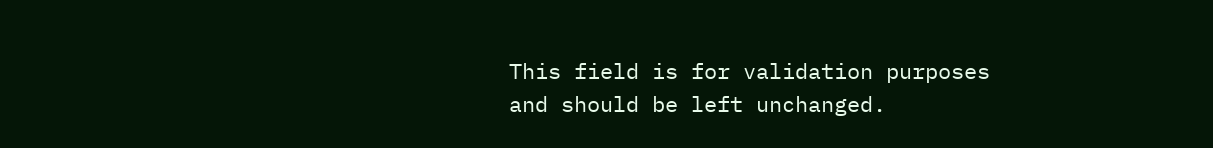This field is for validation purposes and should be left unchanged.